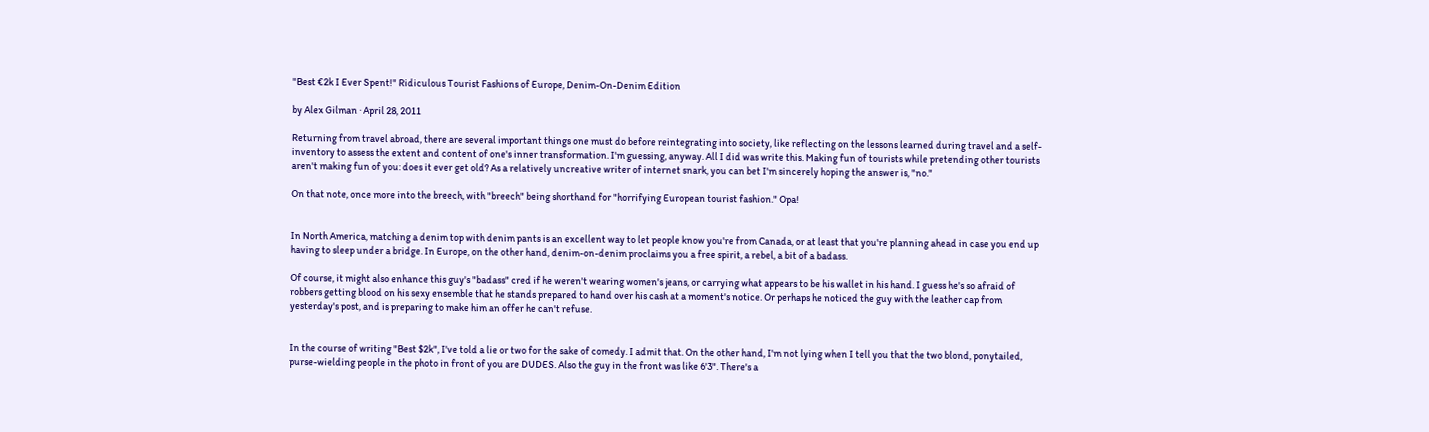"Best €2k I Ever Spent!" Ridiculous Tourist Fashions of Europe, Denim-On-Denim Edition

by Alex Gilman · April 28, 2011

Returning from travel abroad, there are several important things one must do before reintegrating into society, like reflecting on the lessons learned during travel and a self-inventory to assess the extent and content of one's inner transformation. I'm guessing, anyway. All I did was write this. Making fun of tourists while pretending other tourists aren't making fun of you: does it ever get old? As a relatively uncreative writer of internet snark, you can bet I'm sincerely hoping the answer is, "no."

On that note, once more into the breech, with "breech" being shorthand for "horrifying European tourist fashion." Opa!


In North America, matching a denim top with denim pants is an excellent way to let people know you're from Canada, or at least that you're planning ahead in case you end up having to sleep under a bridge. In Europe, on the other hand, denim-on-denim proclaims you a free spirit, a rebel, a bit of a badass.

Of course, it might also enhance this guy's "badass" cred if he weren't wearing women's jeans, or carrying what appears to be his wallet in his hand. I guess he's so afraid of robbers getting blood on his sexy ensemble that he stands prepared to hand over his cash at a moment's notice. Or perhaps he noticed the guy with the leather cap from yesterday's post, and is preparing to make him an offer he can't refuse.


In the course of writing "Best $2k", I've told a lie or two for the sake of comedy. I admit that. On the other hand, I'm not lying when I tell you that the two blond, ponytailed, purse-wielding people in the photo in front of you are DUDES. Also the guy in the front was like 6'3". There's a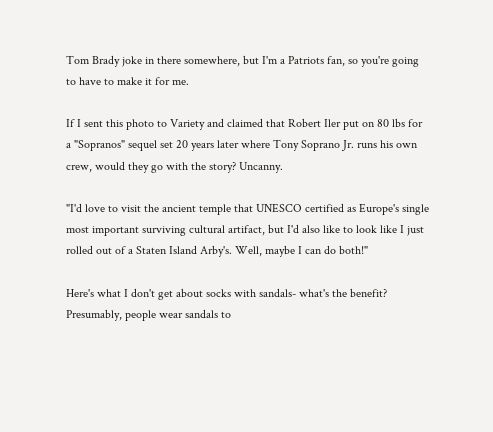Tom Brady joke in there somewhere, but I'm a Patriots fan, so you're going to have to make it for me.

If I sent this photo to Variety and claimed that Robert Iler put on 80 lbs for a "Sopranos" sequel set 20 years later where Tony Soprano Jr. runs his own crew, would they go with the story? Uncanny.

"I'd love to visit the ancient temple that UNESCO certified as Europe's single most important surviving cultural artifact, but I'd also like to look like I just rolled out of a Staten Island Arby's. Well, maybe I can do both!"

Here's what I don't get about socks with sandals- what's the benefit? Presumably, people wear sandals to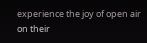experience the joy of open air on their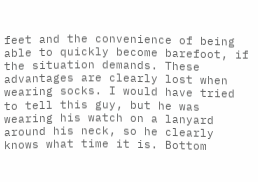feet and the convenience of being able to quickly become barefoot, if the situation demands. These advantages are clearly lost when wearing socks. I would have tried to tell this guy, but he was wearing his watch on a lanyard around his neck, so he clearly knows what time it is. Bottom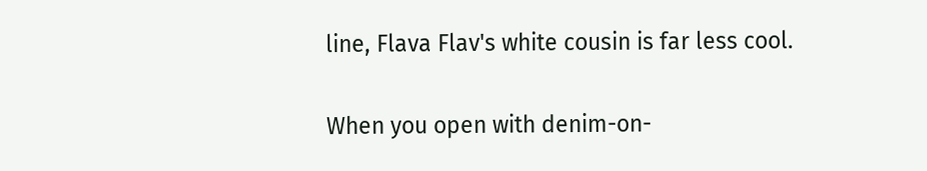line, Flava Flav's white cousin is far less cool.

When you open with denim-on-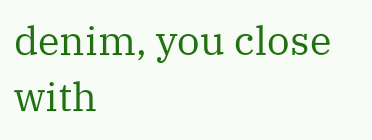denim, you close with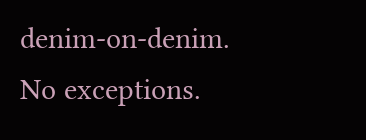denim-on-denim. No exceptions.